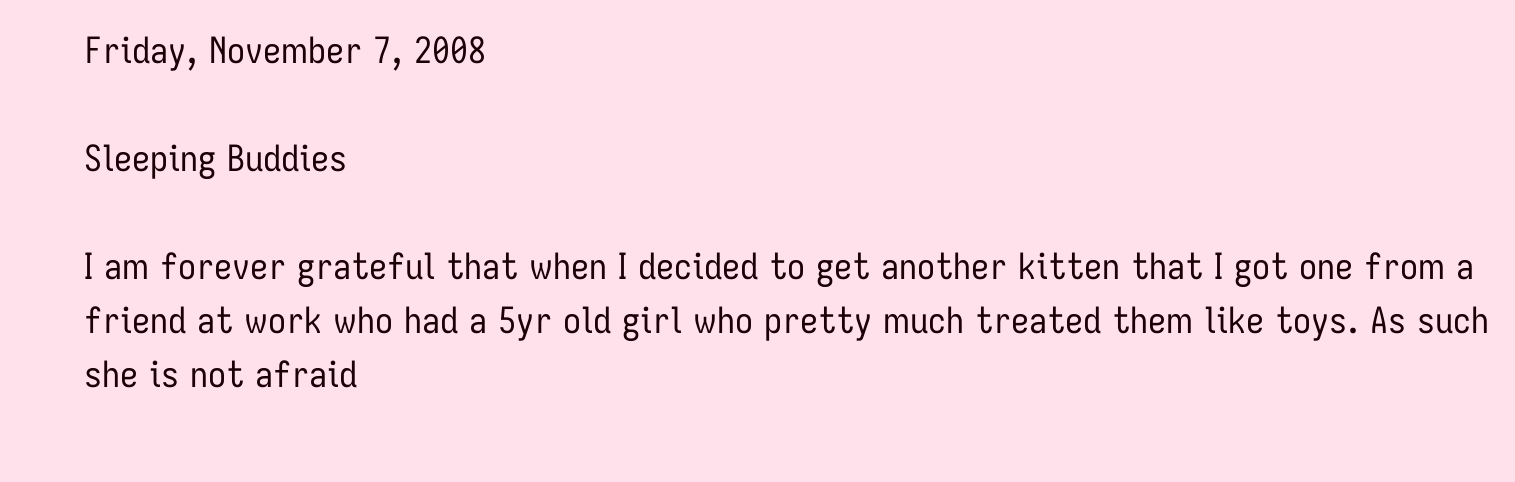Friday, November 7, 2008

Sleeping Buddies

I am forever grateful that when I decided to get another kitten that I got one from a friend at work who had a 5yr old girl who pretty much treated them like toys. As such she is not afraid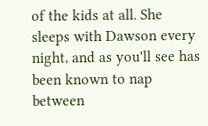of the kids at all. She sleeps with Dawson every night, and as you'll see has been known to nap between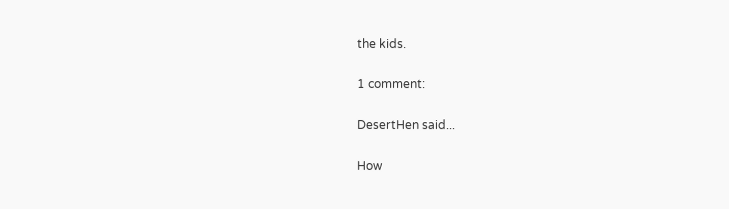the kids.

1 comment:

DesertHen said...

How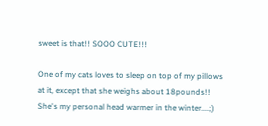sweet is that!! SOOO CUTE!!!

One of my cats loves to sleep on top of my pillows at it, except that she weighs about 18pounds!! She's my personal head warmer in the winter....;)